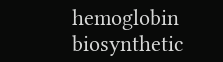hemoglobin biosynthetic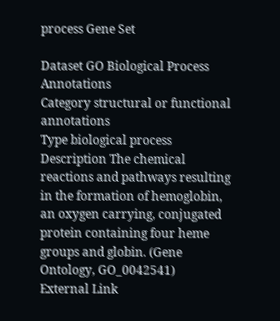process Gene Set

Dataset GO Biological Process Annotations
Category structural or functional annotations
Type biological process
Description The chemical reactions and pathways resulting in the formation of hemoglobin, an oxygen carrying, conjugated protein containing four heme groups and globin. (Gene Ontology, GO_0042541)
External Link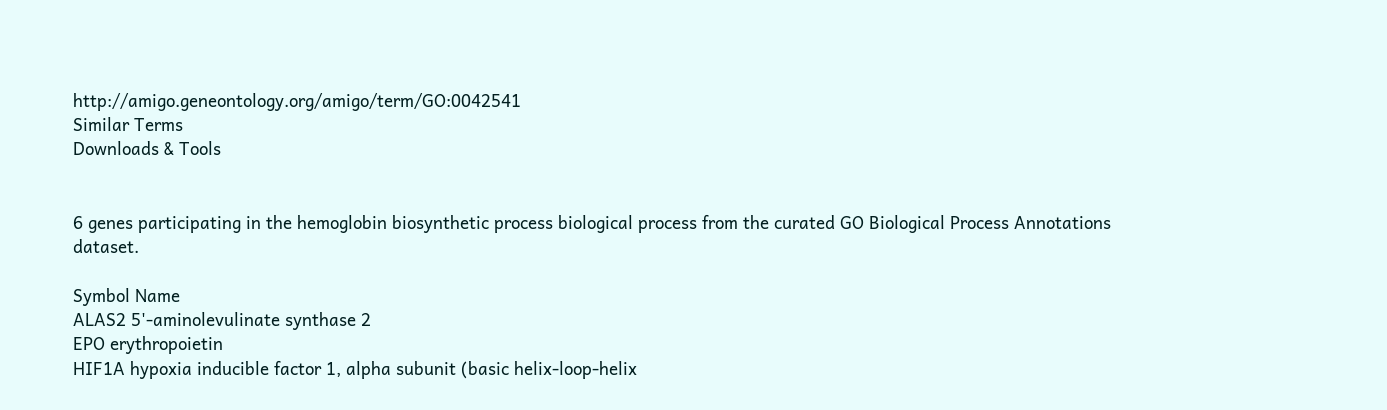http://amigo.geneontology.org/amigo/term/GO:0042541
Similar Terms
Downloads & Tools


6 genes participating in the hemoglobin biosynthetic process biological process from the curated GO Biological Process Annotations dataset.

Symbol Name
ALAS2 5'-aminolevulinate synthase 2
EPO erythropoietin
HIF1A hypoxia inducible factor 1, alpha subunit (basic helix-loop-helix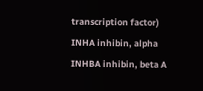transcription factor)
INHA inhibin, alpha
INHBA inhibin, beta A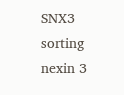SNX3 sorting nexin 3